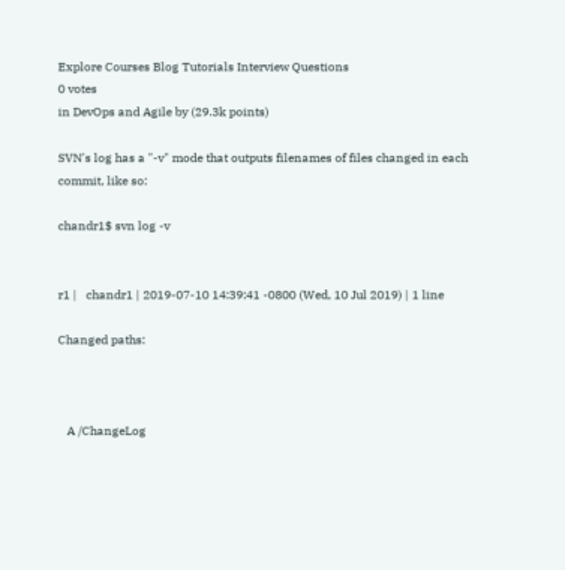Explore Courses Blog Tutorials Interview Questions
0 votes
in DevOps and Agile by (29.3k points)

SVN's log has a "-v" mode that outputs filenames of files changed in each commit, like so:

chandr1$ svn log -v


r1 |   chandr1 | 2019-07-10 14:39:41 -0800 (Wed, 10 Jul 2019) | 1 line

Changed paths:



   A /ChangeLog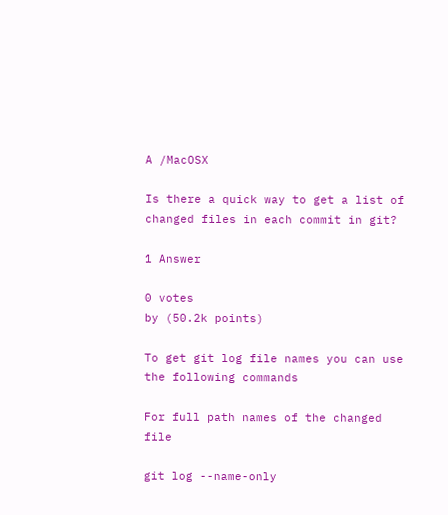A /MacOSX

Is there a quick way to get a list of changed files in each commit in git?

1 Answer

0 votes
by (50.2k points)

To get git log file names you can use the following commands

For full path names of the changed file

git log --name-only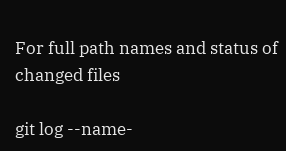For full path names and status of changed files

git log --name-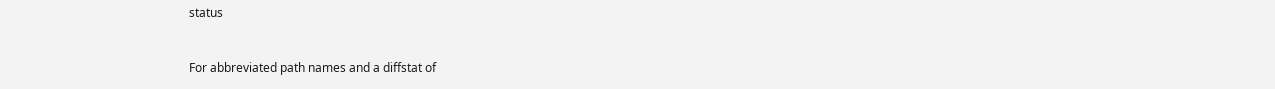status


For abbreviated path names and a diffstat of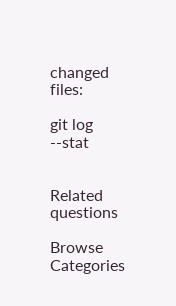changed files:

git log --stat


Related questions

Browse Categories